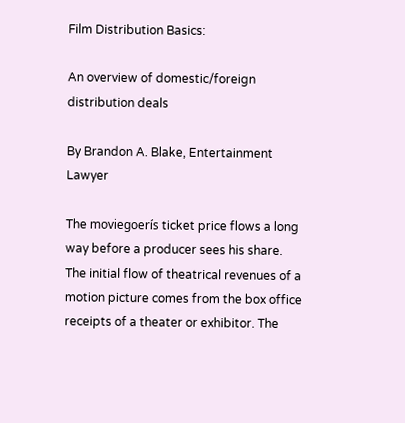Film Distribution Basics:

An overview of domestic/foreign distribution deals

By Brandon A. Blake, Entertainment Lawyer

The moviegoerís ticket price flows a long way before a producer sees his share. The initial flow of theatrical revenues of a motion picture comes from the box office receipts of a theater or exhibitor. The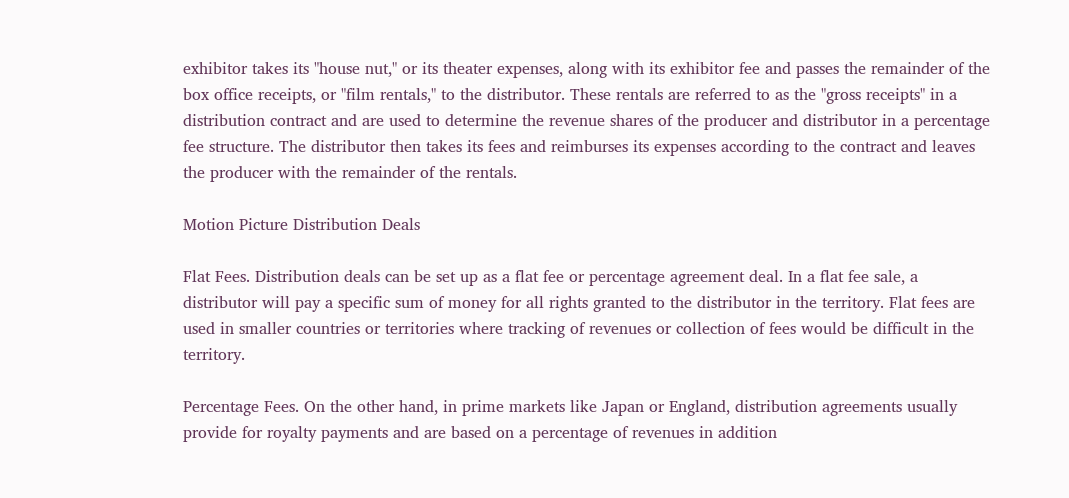exhibitor takes its "house nut," or its theater expenses, along with its exhibitor fee and passes the remainder of the box office receipts, or "film rentals," to the distributor. These rentals are referred to as the "gross receipts" in a distribution contract and are used to determine the revenue shares of the producer and distributor in a percentage fee structure. The distributor then takes its fees and reimburses its expenses according to the contract and leaves the producer with the remainder of the rentals.

Motion Picture Distribution Deals

Flat Fees. Distribution deals can be set up as a flat fee or percentage agreement deal. In a flat fee sale, a distributor will pay a specific sum of money for all rights granted to the distributor in the territory. Flat fees are used in smaller countries or territories where tracking of revenues or collection of fees would be difficult in the territory.

Percentage Fees. On the other hand, in prime markets like Japan or England, distribution agreements usually provide for royalty payments and are based on a percentage of revenues in addition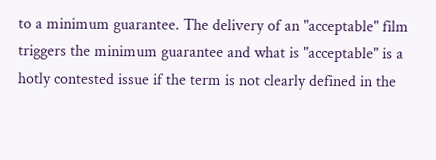to a minimum guarantee. The delivery of an "acceptable" film triggers the minimum guarantee and what is "acceptable" is a hotly contested issue if the term is not clearly defined in the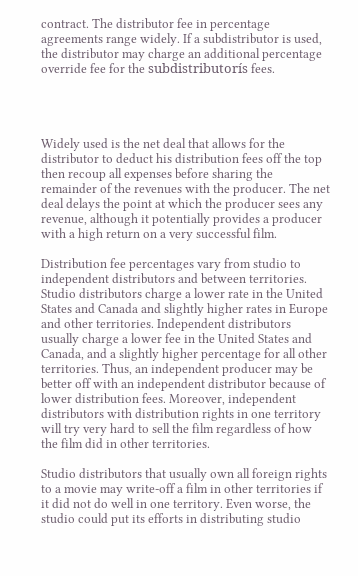contract. The distributor fee in percentage agreements range widely. If a subdistributor is used, the distributor may charge an additional percentage override fee for the subdistributorís fees.




Widely used is the net deal that allows for the distributor to deduct his distribution fees off the top then recoup all expenses before sharing the remainder of the revenues with the producer. The net deal delays the point at which the producer sees any revenue, although it potentially provides a producer with a high return on a very successful film.

Distribution fee percentages vary from studio to independent distributors and between territories. Studio distributors charge a lower rate in the United States and Canada and slightly higher rates in Europe and other territories. Independent distributors usually charge a lower fee in the United States and Canada, and a slightly higher percentage for all other territories. Thus, an independent producer may be better off with an independent distributor because of lower distribution fees. Moreover, independent distributors with distribution rights in one territory will try very hard to sell the film regardless of how the film did in other territories.

Studio distributors that usually own all foreign rights to a movie may write-off a film in other territories if it did not do well in one territory. Even worse, the studio could put its efforts in distributing studio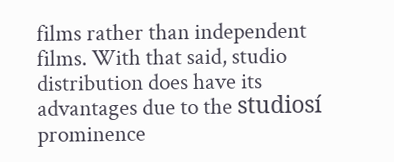films rather than independent films. With that said, studio distribution does have its advantages due to the studiosí prominence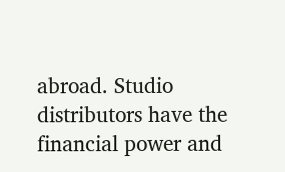abroad. Studio distributors have the financial power and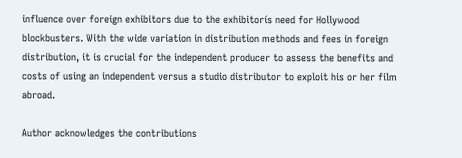influence over foreign exhibitors due to the exhibitorís need for Hollywood blockbusters. With the wide variation in distribution methods and fees in foreign distribution, it is crucial for the independent producer to assess the benefits and costs of using an independent versus a studio distributor to exploit his or her film abroad.

Author acknowledges the contributions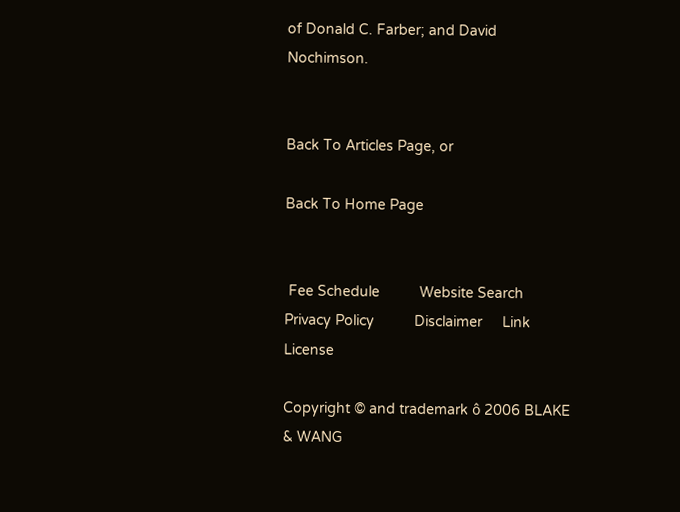of Donald C. Farber; and David Nochimson.


Back To Articles Page, or

Back To Home Page


 Fee Schedule          Website Search          Privacy Policy          Disclaimer     Link License

Copyright © and trademark ô 2006 BLAKE & WANG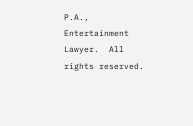P.A., Entertainment Lawyer.  All rights reserved.